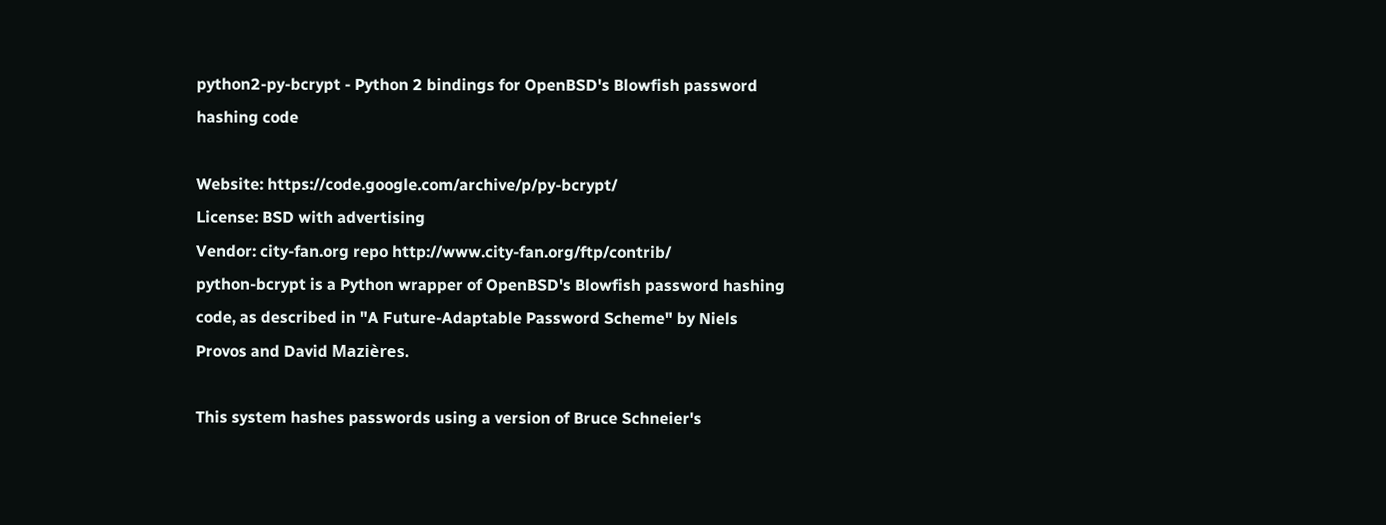python2-py-bcrypt - Python 2 bindings for OpenBSD's Blowfish password hashing code

Website: https://code.google.com/archive/p/py-bcrypt/
License: BSD with advertising
Vendor: city-fan.org repo http://www.city-fan.org/ftp/contrib/
python-bcrypt is a Python wrapper of OpenBSD's Blowfish password hashing
code, as described in "A Future-Adaptable Password Scheme" by Niels
Provos and David Mazières.

This system hashes passwords using a version of Bruce Schneier's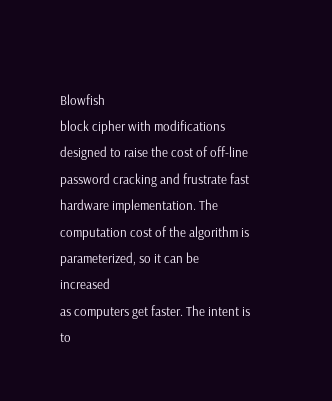Blowfish
block cipher with modifications designed to raise the cost of off-line
password cracking and frustrate fast hardware implementation. The
computation cost of the algorithm is parameterized, so it can be increased
as computers get faster. The intent is to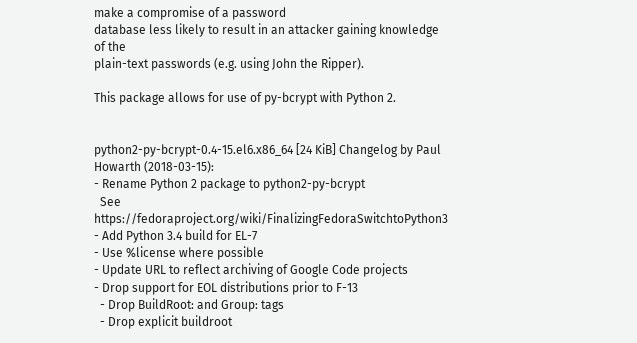make a compromise of a password
database less likely to result in an attacker gaining knowledge of the
plain-text passwords (e.g. using John the Ripper).

This package allows for use of py-bcrypt with Python 2.


python2-py-bcrypt-0.4-15.el6.x86_64 [24 KiB] Changelog by Paul Howarth (2018-03-15):
- Rename Python 2 package to python2-py-bcrypt
  See https://fedoraproject.org/wiki/FinalizingFedoraSwitchtoPython3
- Add Python 3.4 build for EL-7
- Use %license where possible
- Update URL to reflect archiving of Google Code projects
- Drop support for EOL distributions prior to F-13
  - Drop BuildRoot: and Group: tags
  - Drop explicit buildroot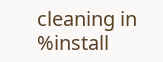cleaning in %install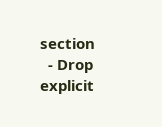section
  - Drop explicit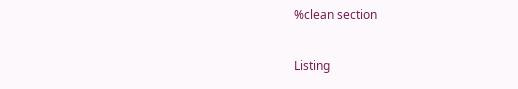%clean section

Listing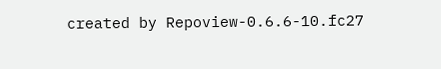created by Repoview-0.6.6-10.fc27